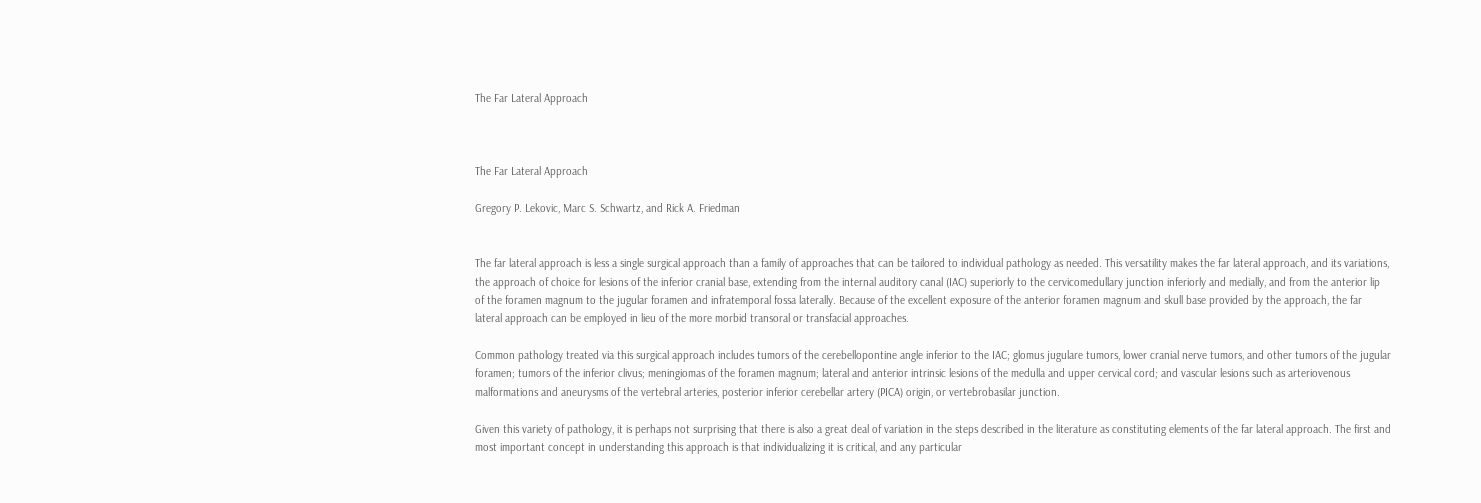The Far Lateral Approach



The Far Lateral Approach

Gregory P. Lekovic, Marc S. Schwartz, and Rick A. Friedman


The far lateral approach is less a single surgical approach than a family of approaches that can be tailored to individual pathology as needed. This versatility makes the far lateral approach, and its variations, the approach of choice for lesions of the inferior cranial base, extending from the internal auditory canal (IAC) superiorly to the cervicomedullary junction inferiorly and medially, and from the anterior lip of the foramen magnum to the jugular foramen and infratemporal fossa laterally. Because of the excellent exposure of the anterior foramen magnum and skull base provided by the approach, the far lateral approach can be employed in lieu of the more morbid transoral or transfacial approaches.

Common pathology treated via this surgical approach includes tumors of the cerebellopontine angle inferior to the IAC; glomus jugulare tumors, lower cranial nerve tumors, and other tumors of the jugular foramen; tumors of the inferior clivus; meningiomas of the foramen magnum; lateral and anterior intrinsic lesions of the medulla and upper cervical cord; and vascular lesions such as arteriovenous malformations and aneurysms of the vertebral arteries, posterior inferior cerebellar artery (PICA) origin, or vertebrobasilar junction.

Given this variety of pathology, it is perhaps not surprising that there is also a great deal of variation in the steps described in the literature as constituting elements of the far lateral approach. The first and most important concept in understanding this approach is that individualizing it is critical, and any particular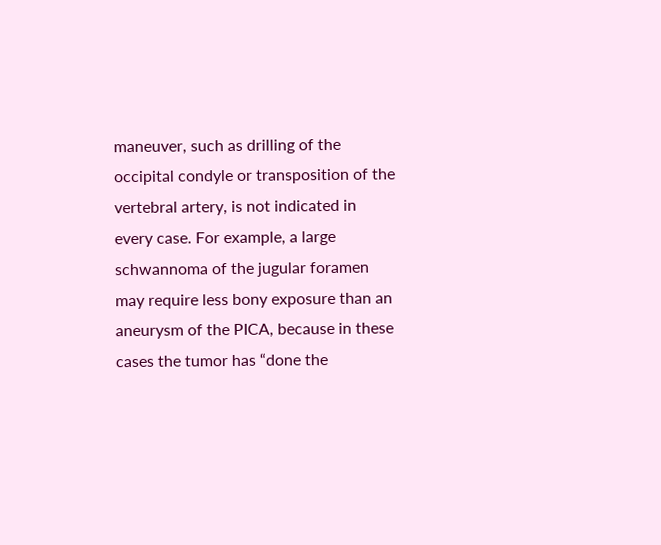maneuver, such as drilling of the occipital condyle or transposition of the vertebral artery, is not indicated in every case. For example, a large schwannoma of the jugular foramen may require less bony exposure than an aneurysm of the PICA, because in these cases the tumor has “done the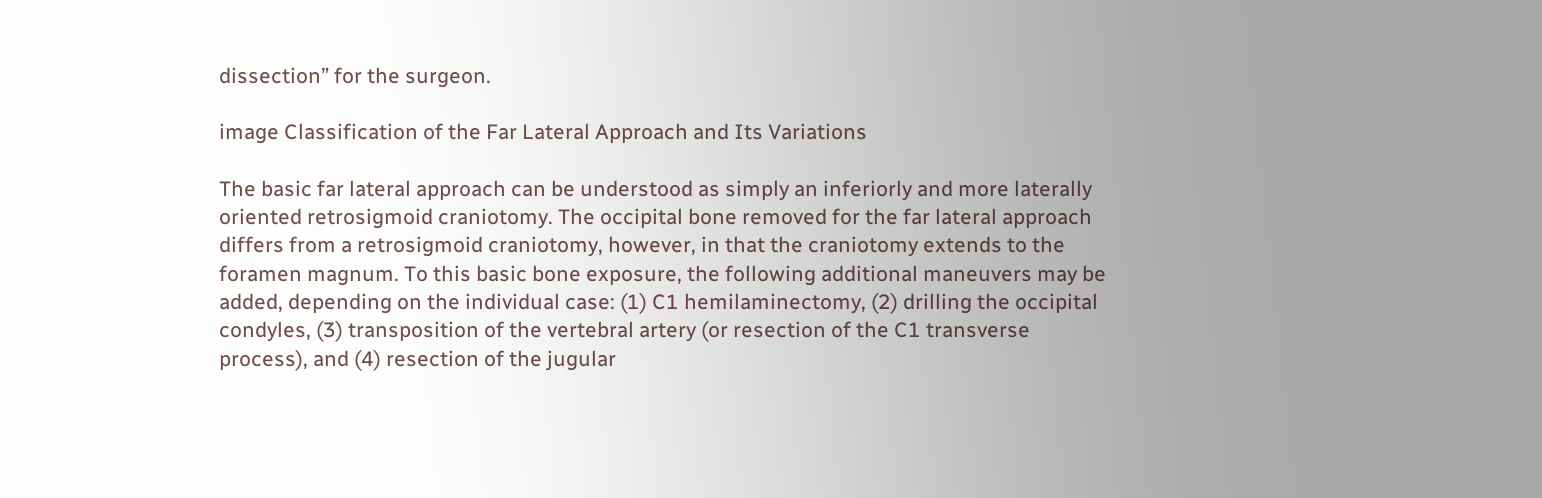dissection” for the surgeon.

image Classification of the Far Lateral Approach and Its Variations

The basic far lateral approach can be understood as simply an inferiorly and more laterally oriented retrosigmoid craniotomy. The occipital bone removed for the far lateral approach differs from a retrosigmoid craniotomy, however, in that the craniotomy extends to the foramen magnum. To this basic bone exposure, the following additional maneuvers may be added, depending on the individual case: (1) C1 hemilaminectomy, (2) drilling the occipital condyles, (3) transposition of the vertebral artery (or resection of the C1 transverse process), and (4) resection of the jugular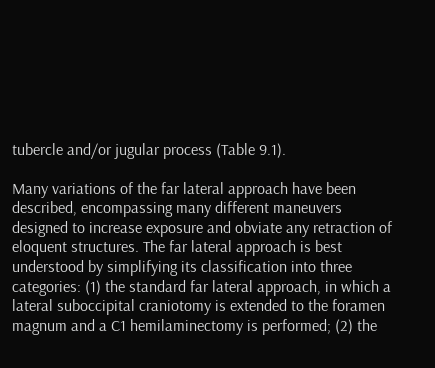tubercle and/or jugular process (Table 9.1).

Many variations of the far lateral approach have been described, encompassing many different maneuvers designed to increase exposure and obviate any retraction of eloquent structures. The far lateral approach is best understood by simplifying its classification into three categories: (1) the standard far lateral approach, in which a lateral suboccipital craniotomy is extended to the foramen magnum and a C1 hemilaminectomy is performed; (2) the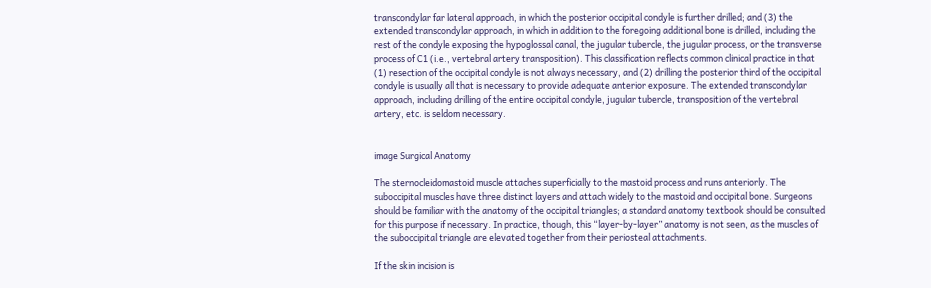transcondylar far lateral approach, in which the posterior occipital condyle is further drilled; and (3) the extended transcondylar approach, in which in addition to the foregoing additional bone is drilled, including the rest of the condyle exposing the hypoglossal canal, the jugular tubercle, the jugular process, or the transverse process of C1 (i.e., vertebral artery transposition). This classification reflects common clinical practice in that (1) resection of the occipital condyle is not always necessary, and (2) drilling the posterior third of the occipital condyle is usually all that is necessary to provide adequate anterior exposure. The extended transcondylar approach, including drilling of the entire occipital condyle, jugular tubercle, transposition of the vertebral artery, etc. is seldom necessary.


image Surgical Anatomy

The sternocleidomastoid muscle attaches superficially to the mastoid process and runs anteriorly. The suboccipital muscles have three distinct layers and attach widely to the mastoid and occipital bone. Surgeons should be familiar with the anatomy of the occipital triangles; a standard anatomy textbook should be consulted for this purpose if necessary. In practice, though, this “layer-by-layer” anatomy is not seen, as the muscles of the suboccipital triangle are elevated together from their periosteal attachments.

If the skin incision is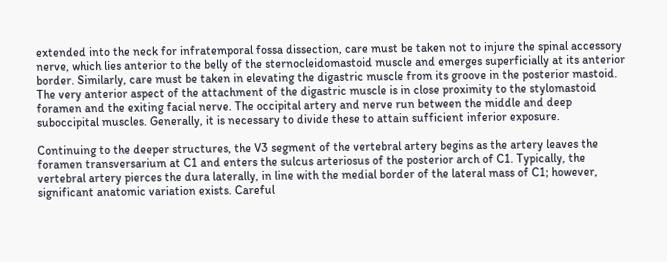extended into the neck for infratemporal fossa dissection, care must be taken not to injure the spinal accessory nerve, which lies anterior to the belly of the sternocleidomastoid muscle and emerges superficially at its anterior border. Similarly, care must be taken in elevating the digastric muscle from its groove in the posterior mastoid. The very anterior aspect of the attachment of the digastric muscle is in close proximity to the stylomastoid foramen and the exiting facial nerve. The occipital artery and nerve run between the middle and deep suboccipital muscles. Generally, it is necessary to divide these to attain sufficient inferior exposure.

Continuing to the deeper structures, the V3 segment of the vertebral artery begins as the artery leaves the foramen transversarium at C1 and enters the sulcus arteriosus of the posterior arch of C1. Typically, the vertebral artery pierces the dura laterally, in line with the medial border of the lateral mass of C1; however, significant anatomic variation exists. Careful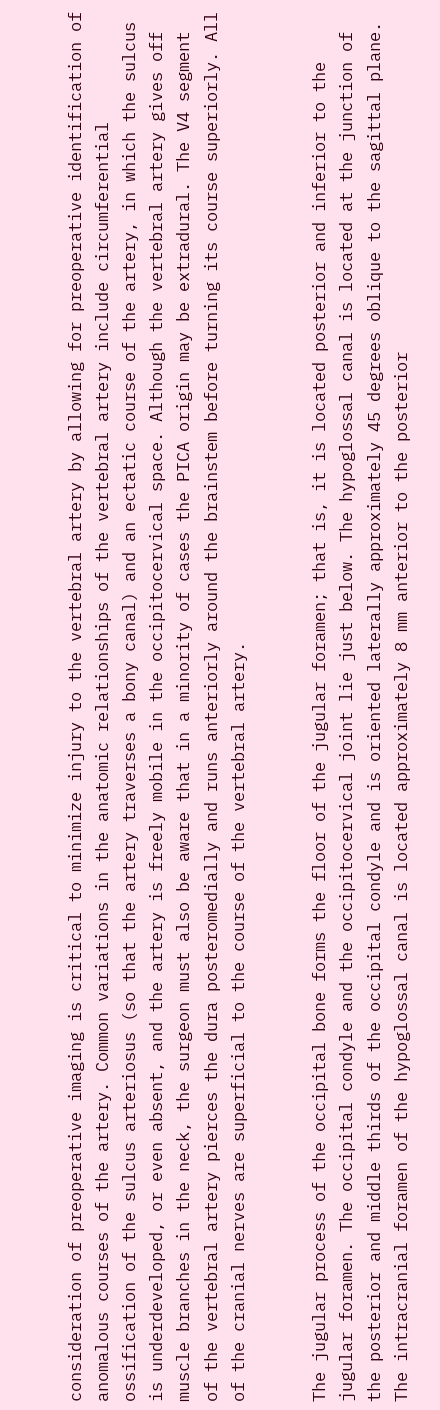consideration of preoperative imaging is critical to minimize injury to the vertebral artery by allowing for preoperative identification of anomalous courses of the artery. Common variations in the anatomic relationships of the vertebral artery include circumferential ossification of the sulcus arteriosus (so that the artery traverses a bony canal) and an ectatic course of the artery, in which the sulcus is underdeveloped, or even absent, and the artery is freely mobile in the occipitocervical space. Although the vertebral artery gives off muscle branches in the neck, the surgeon must also be aware that in a minority of cases the PICA origin may be extradural. The V4 segment of the vertebral artery pierces the dura posteromedially and runs anteriorly around the brainstem before turning its course superiorly. All of the cranial nerves are superficial to the course of the vertebral artery.


The jugular process of the occipital bone forms the floor of the jugular foramen; that is, it is located posterior and inferior to the jugular foramen. The occipital condyle and the occipitocervical joint lie just below. The hypoglossal canal is located at the junction of the posterior and middle thirds of the occipital condyle and is oriented laterally approximately 45 degrees oblique to the sagittal plane. The intracranial foramen of the hypoglossal canal is located approximately 8 mm anterior to the posterior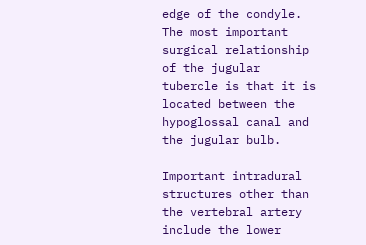edge of the condyle. The most important surgical relationship of the jugular tubercle is that it is located between the hypoglossal canal and the jugular bulb.

Important intradural structures other than the vertebral artery include the lower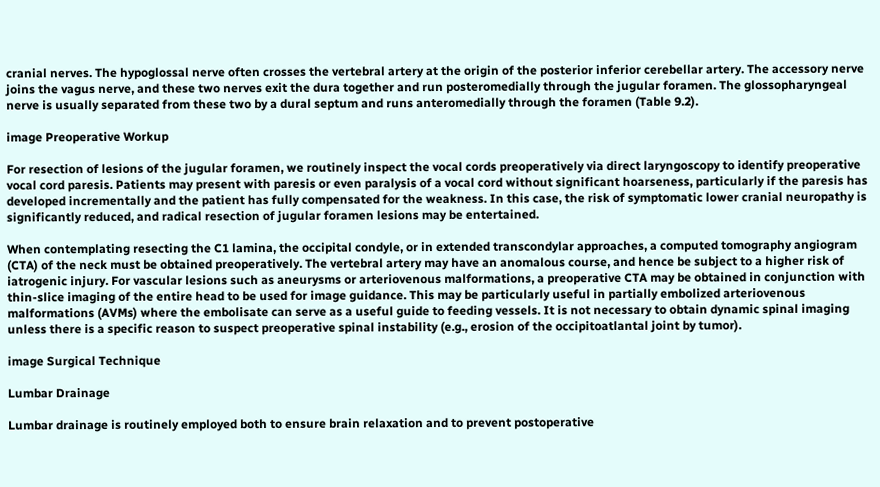cranial nerves. The hypoglossal nerve often crosses the vertebral artery at the origin of the posterior inferior cerebellar artery. The accessory nerve joins the vagus nerve, and these two nerves exit the dura together and run posteromedially through the jugular foramen. The glossopharyngeal nerve is usually separated from these two by a dural septum and runs anteromedially through the foramen (Table 9.2).

image Preoperative Workup

For resection of lesions of the jugular foramen, we routinely inspect the vocal cords preoperatively via direct laryngoscopy to identify preoperative vocal cord paresis. Patients may present with paresis or even paralysis of a vocal cord without significant hoarseness, particularly if the paresis has developed incrementally and the patient has fully compensated for the weakness. In this case, the risk of symptomatic lower cranial neuropathy is significantly reduced, and radical resection of jugular foramen lesions may be entertained.

When contemplating resecting the C1 lamina, the occipital condyle, or in extended transcondylar approaches, a computed tomography angiogram (CTA) of the neck must be obtained preoperatively. The vertebral artery may have an anomalous course, and hence be subject to a higher risk of iatrogenic injury. For vascular lesions such as aneurysms or arteriovenous malformations, a preoperative CTA may be obtained in conjunction with thin-slice imaging of the entire head to be used for image guidance. This may be particularly useful in partially embolized arteriovenous malformations (AVMs) where the embolisate can serve as a useful guide to feeding vessels. It is not necessary to obtain dynamic spinal imaging unless there is a specific reason to suspect preoperative spinal instability (e.g., erosion of the occipitoatlantal joint by tumor).

image Surgical Technique

Lumbar Drainage

Lumbar drainage is routinely employed both to ensure brain relaxation and to prevent postoperative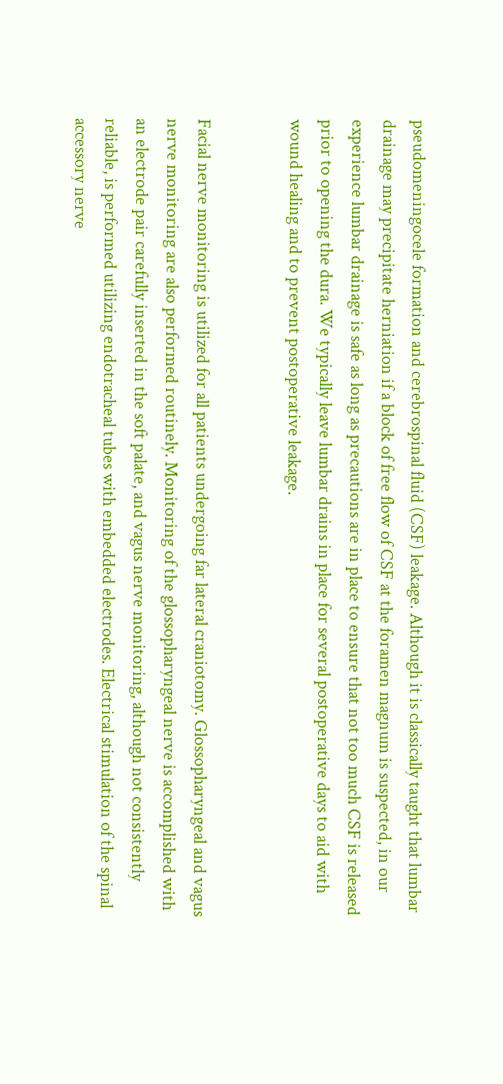pseudomeningocele formation and cerebrospinal fluid (CSF) leakage. Although it is classically taught that lumbar drainage may precipitate herniation if a block of free flow of CSF at the foramen magnum is suspected, in our experience lumbar drainage is safe as long as precautions are in place to ensure that not too much CSF is released prior to opening the dura. We typically leave lumbar drains in place for several postoperative days to aid with wound healing and to prevent postoperative leakage.


Facial nerve monitoring is utilized for all patients undergoing far lateral craniotomy. Glossopharyngeal and vagus nerve monitoring are also performed routinely. Monitoring of the glossopharyngeal nerve is accomplished with an electrode pair carefully inserted in the soft palate, and vagus nerve monitoring, although not consistently reliable, is performed utilizing endotracheal tubes with embedded electrodes. Electrical stimulation of the spinal accessory nerve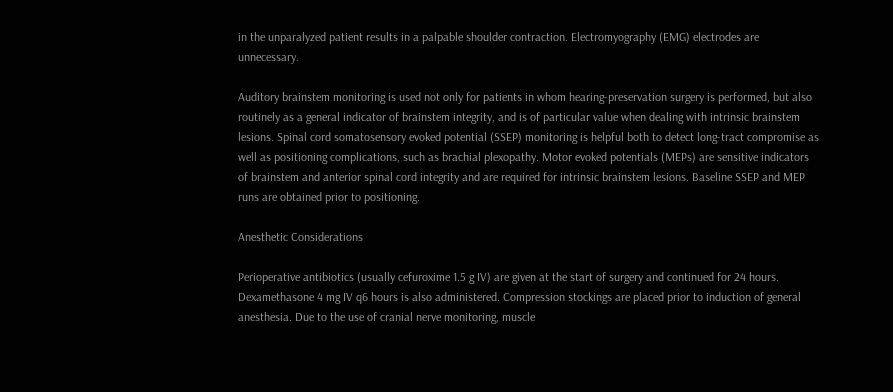in the unparalyzed patient results in a palpable shoulder contraction. Electromyography (EMG) electrodes are unnecessary.

Auditory brainstem monitoring is used not only for patients in whom hearing-preservation surgery is performed, but also routinely as a general indicator of brainstem integrity, and is of particular value when dealing with intrinsic brainstem lesions. Spinal cord somatosensory evoked potential (SSEP) monitoring is helpful both to detect long-tract compromise as well as positioning complications, such as brachial plexopathy. Motor evoked potentials (MEPs) are sensitive indicators of brainstem and anterior spinal cord integrity and are required for intrinsic brainstem lesions. Baseline SSEP and MEP runs are obtained prior to positioning.

Anesthetic Considerations

Perioperative antibiotics (usually cefuroxime 1.5 g IV) are given at the start of surgery and continued for 24 hours. Dexamethasone 4 mg IV q6 hours is also administered. Compression stockings are placed prior to induction of general anesthesia. Due to the use of cranial nerve monitoring, muscle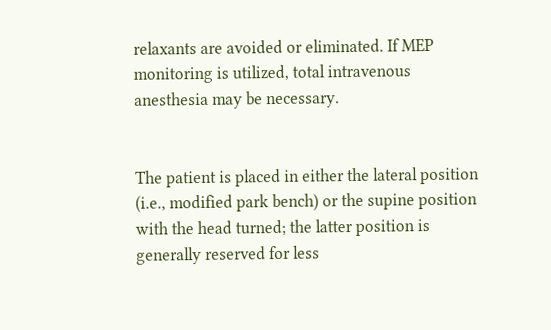relaxants are avoided or eliminated. If MEP monitoring is utilized, total intravenous anesthesia may be necessary.


The patient is placed in either the lateral position (i.e., modified park bench) or the supine position with the head turned; the latter position is generally reserved for less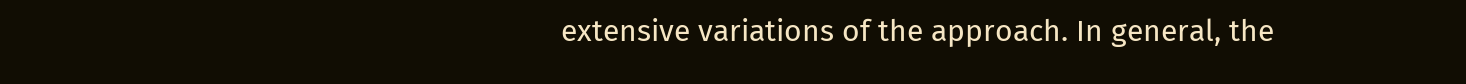extensive variations of the approach. In general, the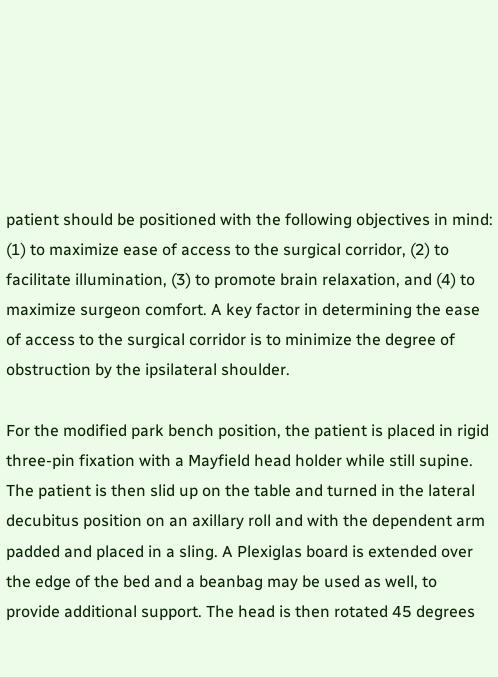patient should be positioned with the following objectives in mind: (1) to maximize ease of access to the surgical corridor, (2) to facilitate illumination, (3) to promote brain relaxation, and (4) to maximize surgeon comfort. A key factor in determining the ease of access to the surgical corridor is to minimize the degree of obstruction by the ipsilateral shoulder.

For the modified park bench position, the patient is placed in rigid three-pin fixation with a Mayfield head holder while still supine. The patient is then slid up on the table and turned in the lateral decubitus position on an axillary roll and with the dependent arm padded and placed in a sling. A Plexiglas board is extended over the edge of the bed and a beanbag may be used as well, to provide additional support. The head is then rotated 45 degrees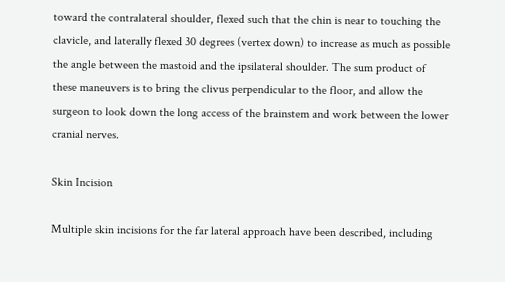toward the contralateral shoulder, flexed such that the chin is near to touching the clavicle, and laterally flexed 30 degrees (vertex down) to increase as much as possible the angle between the mastoid and the ipsilateral shoulder. The sum product of these maneuvers is to bring the clivus perpendicular to the floor, and allow the surgeon to look down the long access of the brainstem and work between the lower cranial nerves.

Skin Incision

Multiple skin incisions for the far lateral approach have been described, including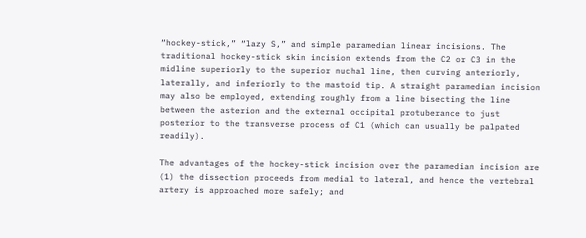“hockey-stick,” “lazy S,” and simple paramedian linear incisions. The traditional hockey-stick skin incision extends from the C2 or C3 in the midline superiorly to the superior nuchal line, then curving anteriorly, laterally, and inferiorly to the mastoid tip. A straight paramedian incision may also be employed, extending roughly from a line bisecting the line between the asterion and the external occipital protuberance to just posterior to the transverse process of C1 (which can usually be palpated readily).

The advantages of the hockey-stick incision over the paramedian incision are (1) the dissection proceeds from medial to lateral, and hence the vertebral artery is approached more safely; and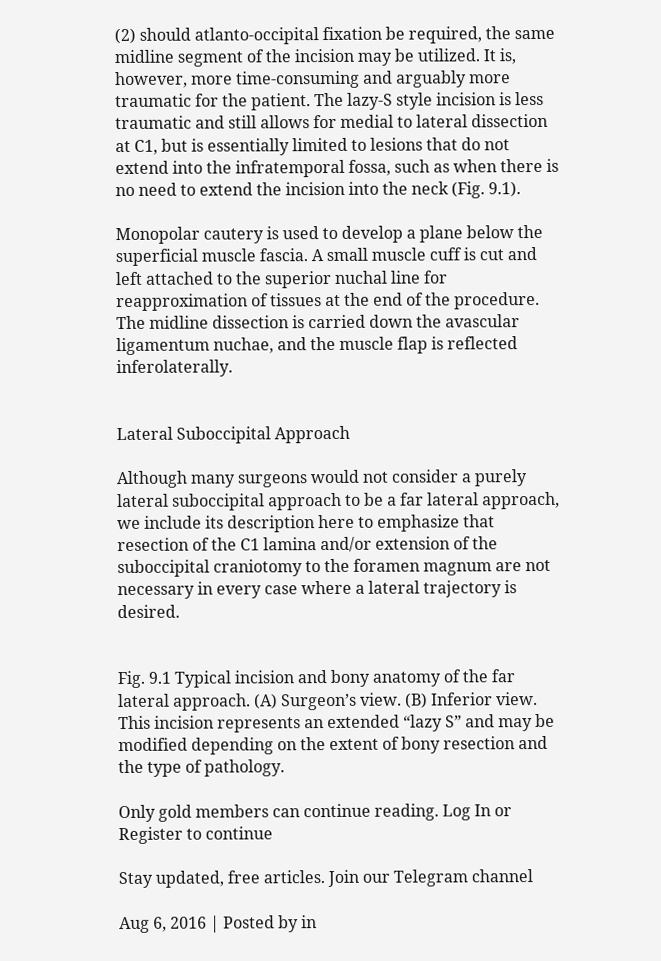(2) should atlanto-occipital fixation be required, the same midline segment of the incision may be utilized. It is, however, more time-consuming and arguably more traumatic for the patient. The lazy-S style incision is less traumatic and still allows for medial to lateral dissection at C1, but is essentially limited to lesions that do not extend into the infratemporal fossa, such as when there is no need to extend the incision into the neck (Fig. 9.1).

Monopolar cautery is used to develop a plane below the superficial muscle fascia. A small muscle cuff is cut and left attached to the superior nuchal line for reapproximation of tissues at the end of the procedure. The midline dissection is carried down the avascular ligamentum nuchae, and the muscle flap is reflected inferolaterally.


Lateral Suboccipital Approach

Although many surgeons would not consider a purely lateral suboccipital approach to be a far lateral approach, we include its description here to emphasize that resection of the C1 lamina and/or extension of the suboccipital craniotomy to the foramen magnum are not necessary in every case where a lateral trajectory is desired.


Fig. 9.1 Typical incision and bony anatomy of the far lateral approach. (A) Surgeon’s view. (B) Inferior view. This incision represents an extended “lazy S” and may be modified depending on the extent of bony resection and the type of pathology.

Only gold members can continue reading. Log In or Register to continue

Stay updated, free articles. Join our Telegram channel

Aug 6, 2016 | Posted by in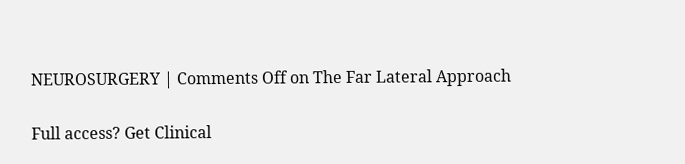NEUROSURGERY | Comments Off on The Far Lateral Approach

Full access? Get Clinical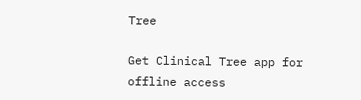Tree

Get Clinical Tree app for offline access